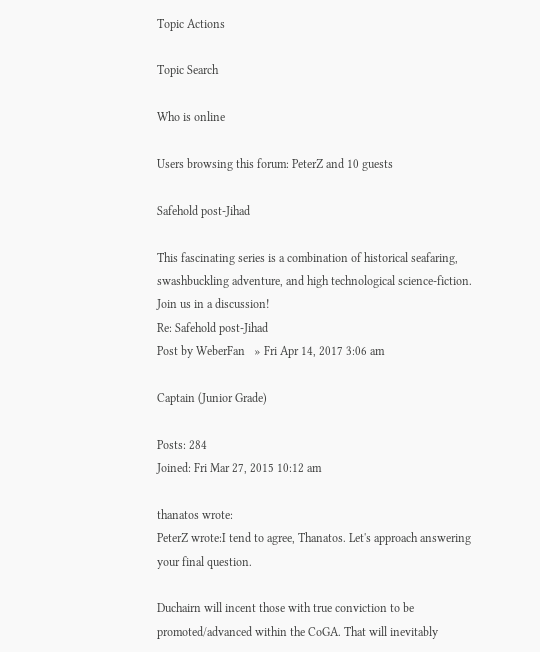Topic Actions

Topic Search

Who is online

Users browsing this forum: PeterZ and 10 guests

Safehold post-Jihad

This fascinating series is a combination of historical seafaring, swashbuckling adventure, and high technological science-fiction. Join us in a discussion!
Re: Safehold post-Jihad
Post by WeberFan   » Fri Apr 14, 2017 3:06 am

Captain (Junior Grade)

Posts: 284
Joined: Fri Mar 27, 2015 10:12 am

thanatos wrote:
PeterZ wrote:I tend to agree, Thanatos. Let's approach answering your final question.

Duchairn will incent those with true conviction to be promoted/advanced within the CoGA. That will inevitably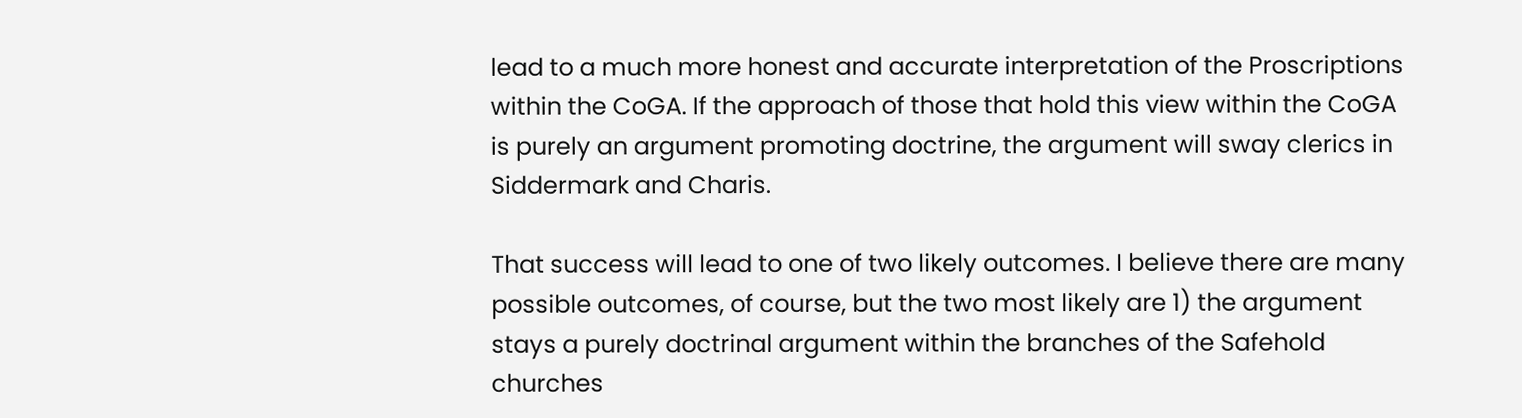lead to a much more honest and accurate interpretation of the Proscriptions within the CoGA. If the approach of those that hold this view within the CoGA is purely an argument promoting doctrine, the argument will sway clerics in Siddermark and Charis.

That success will lead to one of two likely outcomes. I believe there are many possible outcomes, of course, but the two most likely are 1) the argument stays a purely doctrinal argument within the branches of the Safehold churches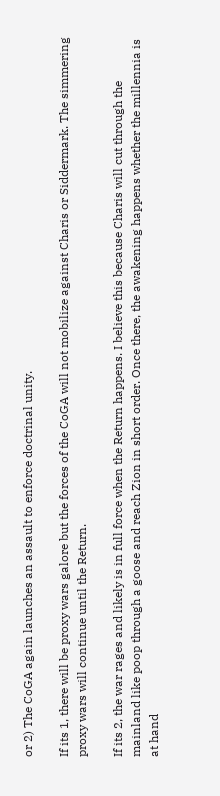or 2) The CoGA again launches an assault to enforce doctrinal unity.

If its 1, there will be proxy wars galore but the forces of the CoGA will not mobilize against Charis or Siddermark. The simmering proxy wars will continue until the Return.

If its 2, the war rages and likely is in full force when the Return happens. I believe this because Charis will cut through the mainland like poop through a goose and reach Zion in short order. Once there, the awakening happens whether the millennia is at hand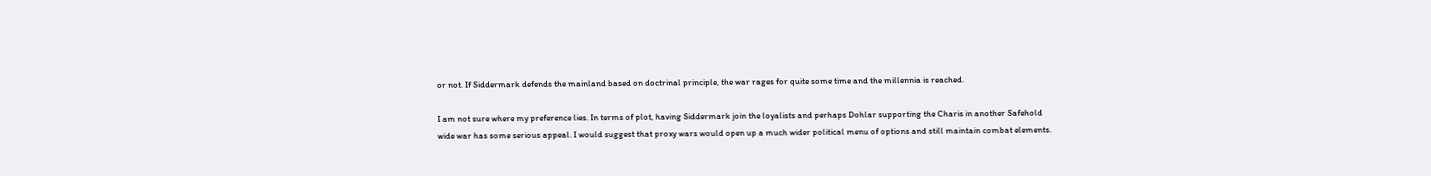or not. If Siddermark defends the mainland based on doctrinal principle, the war rages for quite some time and the millennia is reached.

I am not sure where my preference lies. In terms of plot, having Siddermark join the loyalists and perhaps Dohlar supporting the Charis in another Safehold wide war has some serious appeal. I would suggest that proxy wars would open up a much wider political menu of options and still maintain combat elements.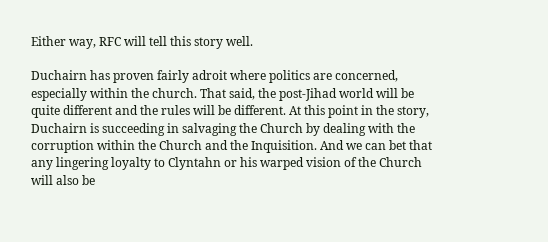Either way, RFC will tell this story well.

Duchairn has proven fairly adroit where politics are concerned, especially within the church. That said, the post-Jihad world will be quite different and the rules will be different. At this point in the story, Duchairn is succeeding in salvaging the Church by dealing with the corruption within the Church and the Inquisition. And we can bet that any lingering loyalty to Clyntahn or his warped vision of the Church will also be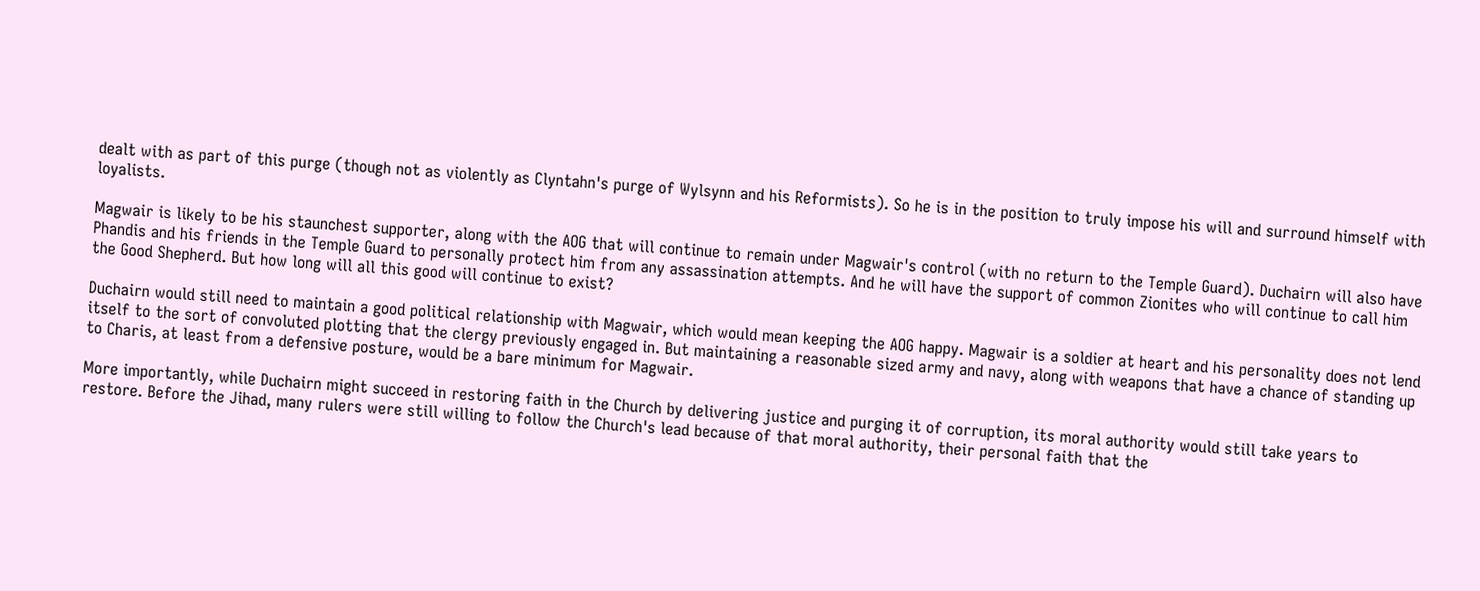dealt with as part of this purge (though not as violently as Clyntahn's purge of Wylsynn and his Reformists). So he is in the position to truly impose his will and surround himself with loyalists.

Magwair is likely to be his staunchest supporter, along with the AOG that will continue to remain under Magwair's control (with no return to the Temple Guard). Duchairn will also have Phandis and his friends in the Temple Guard to personally protect him from any assassination attempts. And he will have the support of common Zionites who will continue to call him the Good Shepherd. But how long will all this good will continue to exist?

Duchairn would still need to maintain a good political relationship with Magwair, which would mean keeping the AOG happy. Magwair is a soldier at heart and his personality does not lend itself to the sort of convoluted plotting that the clergy previously engaged in. But maintaining a reasonable sized army and navy, along with weapons that have a chance of standing up to Charis, at least from a defensive posture, would be a bare minimum for Magwair.

More importantly, while Duchairn might succeed in restoring faith in the Church by delivering justice and purging it of corruption, its moral authority would still take years to restore. Before the Jihad, many rulers were still willing to follow the Church's lead because of that moral authority, their personal faith that the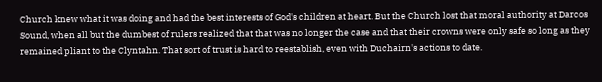Church knew what it was doing and had the best interests of God's children at heart. But the Church lost that moral authority at Darcos Sound, when all but the dumbest of rulers realized that that was no longer the case and that their crowns were only safe so long as they remained pliant to the Clyntahn. That sort of trust is hard to reestablish, even with Duchairn's actions to date.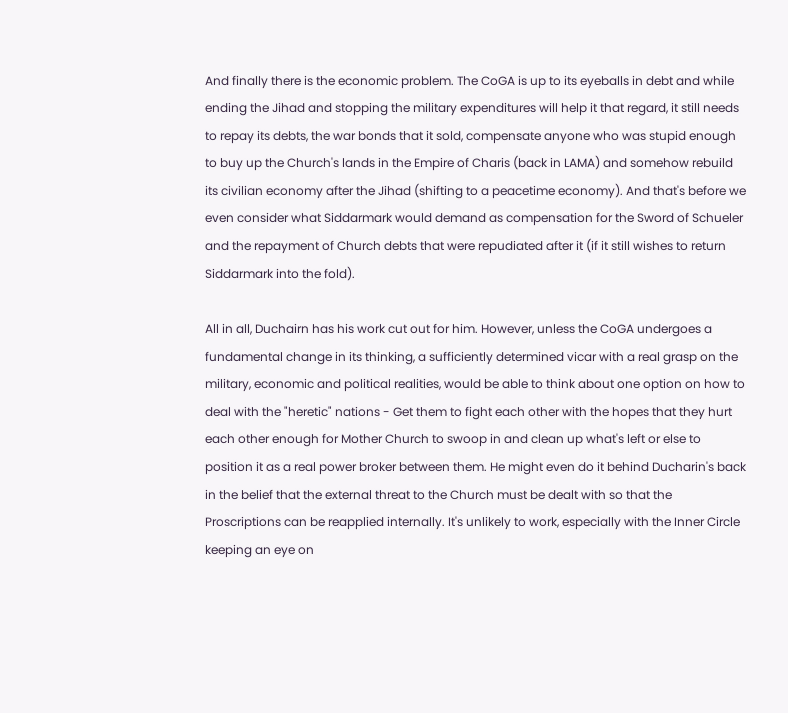And finally there is the economic problem. The CoGA is up to its eyeballs in debt and while ending the Jihad and stopping the military expenditures will help it that regard, it still needs to repay its debts, the war bonds that it sold, compensate anyone who was stupid enough to buy up the Church's lands in the Empire of Charis (back in LAMA) and somehow rebuild its civilian economy after the Jihad (shifting to a peacetime economy). And that's before we even consider what Siddarmark would demand as compensation for the Sword of Schueler and the repayment of Church debts that were repudiated after it (if it still wishes to return Siddarmark into the fold).

All in all, Duchairn has his work cut out for him. However, unless the CoGA undergoes a fundamental change in its thinking, a sufficiently determined vicar with a real grasp on the military, economic and political realities, would be able to think about one option on how to deal with the "heretic" nations - Get them to fight each other with the hopes that they hurt each other enough for Mother Church to swoop in and clean up what's left or else to position it as a real power broker between them. He might even do it behind Ducharin's back in the belief that the external threat to the Church must be dealt with so that the Proscriptions can be reapplied internally. It's unlikely to work, especially with the Inner Circle keeping an eye on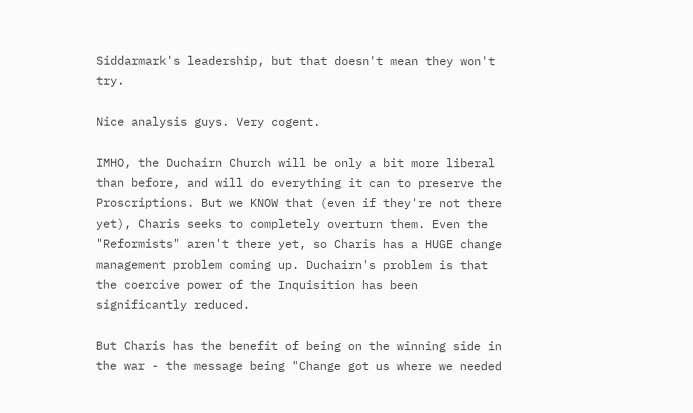Siddarmark's leadership, but that doesn't mean they won't try.

Nice analysis guys. Very cogent.

IMHO, the Duchairn Church will be only a bit more liberal than before, and will do everything it can to preserve the Proscriptions. But we KNOW that (even if they're not there yet), Charis seeks to completely overturn them. Even the "Reformists" aren't there yet, so Charis has a HUGE change management problem coming up. Duchairn's problem is that the coercive power of the Inquisition has been significantly reduced.

But Charis has the benefit of being on the winning side in the war - the message being "Change got us where we needed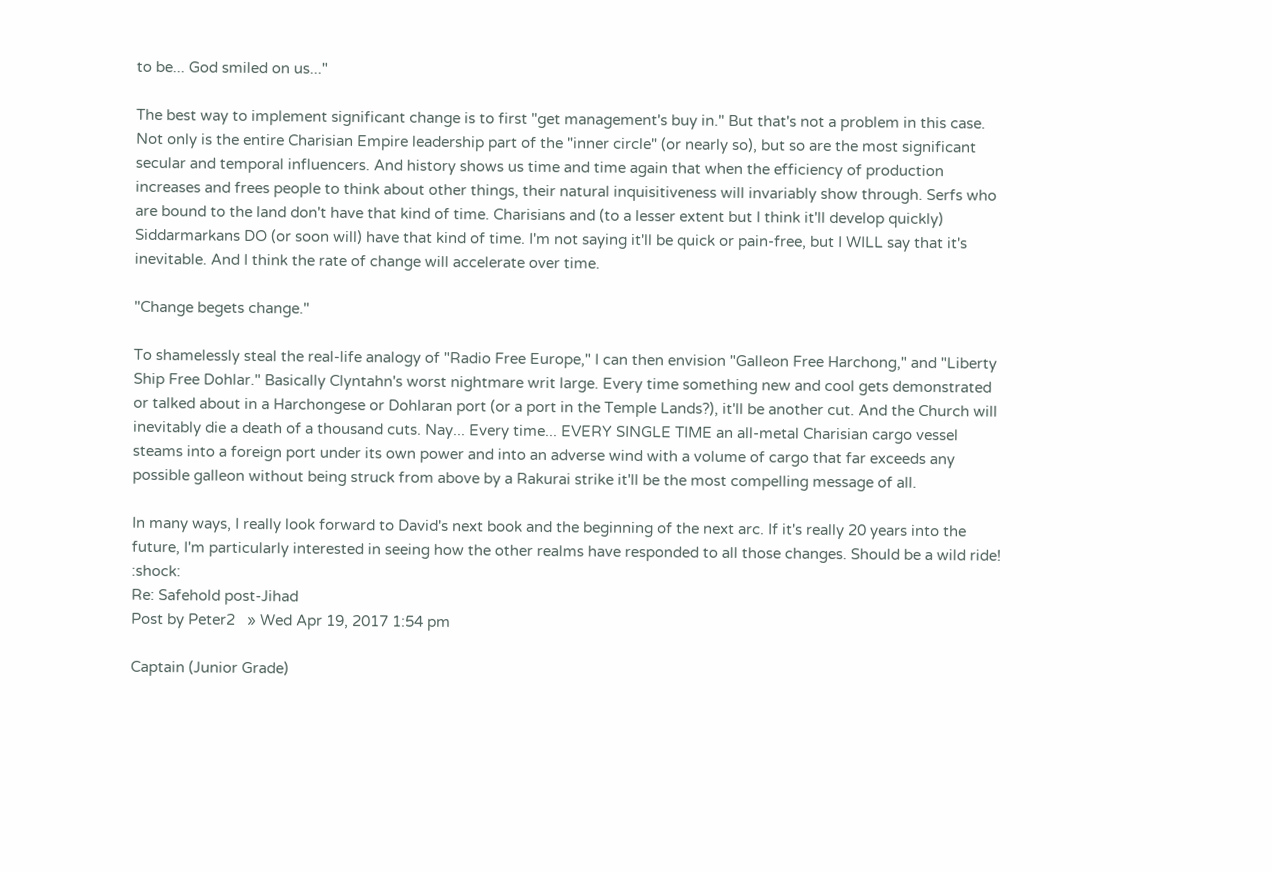to be... God smiled on us..."

The best way to implement significant change is to first "get management's buy in." But that's not a problem in this case. Not only is the entire Charisian Empire leadership part of the "inner circle" (or nearly so), but so are the most significant secular and temporal influencers. And history shows us time and time again that when the efficiency of production increases and frees people to think about other things, their natural inquisitiveness will invariably show through. Serfs who are bound to the land don't have that kind of time. Charisians and (to a lesser extent but I think it'll develop quickly) Siddarmarkans DO (or soon will) have that kind of time. I'm not saying it'll be quick or pain-free, but I WILL say that it's inevitable. And I think the rate of change will accelerate over time.

"Change begets change."

To shamelessly steal the real-life analogy of "Radio Free Europe," I can then envision "Galleon Free Harchong," and "Liberty Ship Free Dohlar." Basically Clyntahn's worst nightmare writ large. Every time something new and cool gets demonstrated or talked about in a Harchongese or Dohlaran port (or a port in the Temple Lands?), it'll be another cut. And the Church will inevitably die a death of a thousand cuts. Nay... Every time... EVERY SINGLE TIME an all-metal Charisian cargo vessel steams into a foreign port under its own power and into an adverse wind with a volume of cargo that far exceeds any possible galleon without being struck from above by a Rakurai strike it'll be the most compelling message of all.

In many ways, I really look forward to David's next book and the beginning of the next arc. If it's really 20 years into the future, I'm particularly interested in seeing how the other realms have responded to all those changes. Should be a wild ride! :shock:
Re: Safehold post-Jihad
Post by Peter2   » Wed Apr 19, 2017 1:54 pm

Captain (Junior Grade)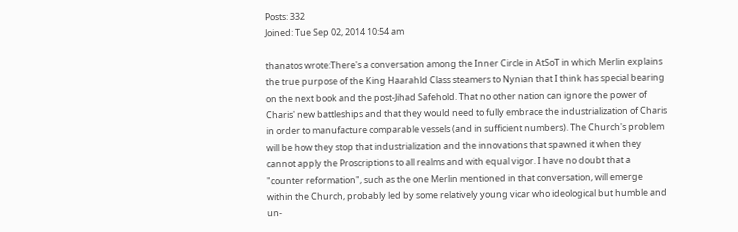Posts: 332
Joined: Tue Sep 02, 2014 10:54 am

thanatos wrote:There's a conversation among the Inner Circle in AtSoT in which Merlin explains the true purpose of the King Haarahld Class steamers to Nynian that I think has special bearing on the next book and the post-Jihad Safehold. That no other nation can ignore the power of Charis' new battleships and that they would need to fully embrace the industrialization of Charis in order to manufacture comparable vessels (and in sufficient numbers). The Church's problem will be how they stop that industrialization and the innovations that spawned it when they cannot apply the Proscriptions to all realms and with equal vigor. I have no doubt that a "counter reformation", such as the one Merlin mentioned in that conversation, will emerge within the Church, probably led by some relatively young vicar who ideological but humble and un-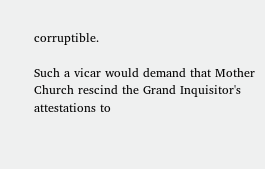corruptible.

Such a vicar would demand that Mother Church rescind the Grand Inquisitor's attestations to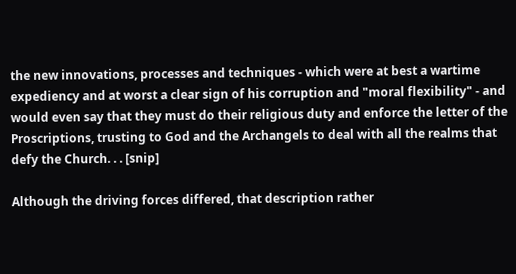the new innovations, processes and techniques - which were at best a wartime expediency and at worst a clear sign of his corruption and "moral flexibility" - and would even say that they must do their religious duty and enforce the letter of the Proscriptions, trusting to God and the Archangels to deal with all the realms that defy the Church. . . [snip]

Although the driving forces differed, that description rather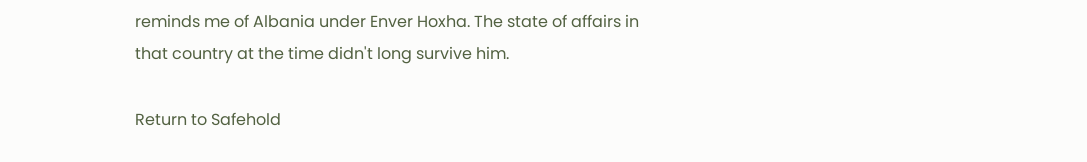reminds me of Albania under Enver Hoxha. The state of affairs in that country at the time didn't long survive him.

Return to Safehold